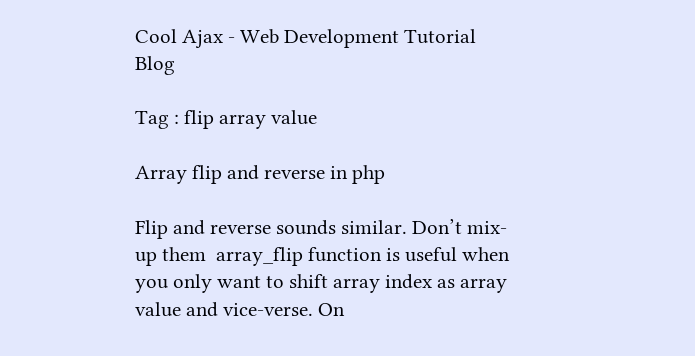Cool Ajax - Web Development Tutorial Blog

Tag : flip array value

Array flip and reverse in php

Flip and reverse sounds similar. Don’t mix-up them  array_flip function is useful when you only want to shift array index as array value and vice-verse. On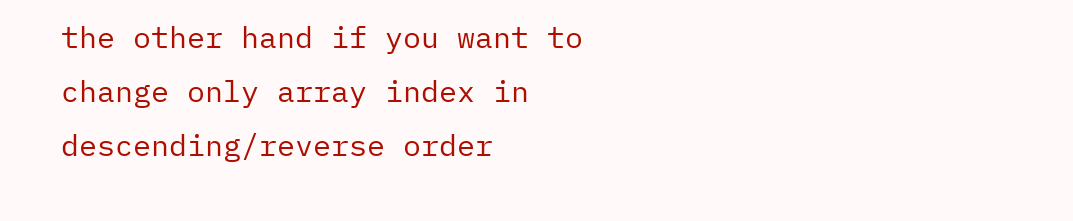the other hand if you want to change only array index in descending/reverse order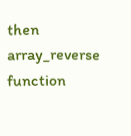then array_reverse function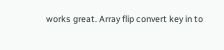works great. Array flip convert key in to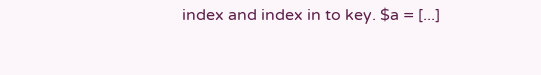index and index in to key. $a = [...]